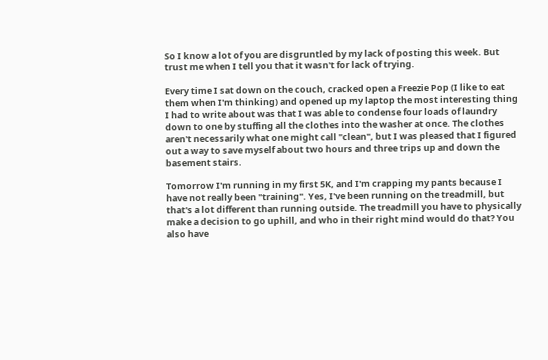So I know a lot of you are disgruntled by my lack of posting this week. But trust me when I tell you that it wasn't for lack of trying.

Every time I sat down on the couch, cracked open a Freezie Pop (I like to eat them when I'm thinking) and opened up my laptop the most interesting thing I had to write about was that I was able to condense four loads of laundry down to one by stuffing all the clothes into the washer at once. The clothes aren't necessarily what one might call "clean", but I was pleased that I figured out a way to save myself about two hours and three trips up and down the basement stairs.

Tomorrow I'm running in my first 5K, and I'm crapping my pants because I have not really been "training". Yes, I've been running on the treadmill, but that's a lot different than running outside. The treadmill you have to physically make a decision to go uphill, and who in their right mind would do that? You also have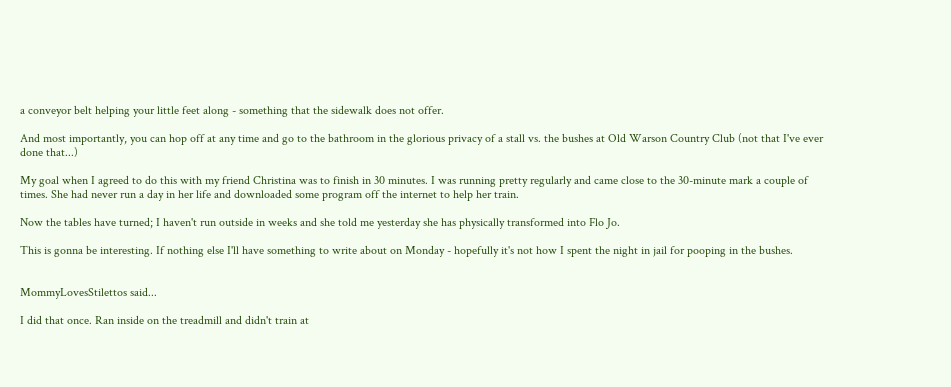a conveyor belt helping your little feet along - something that the sidewalk does not offer.

And most importantly, you can hop off at any time and go to the bathroom in the glorious privacy of a stall vs. the bushes at Old Warson Country Club (not that I've ever done that...)

My goal when I agreed to do this with my friend Christina was to finish in 30 minutes. I was running pretty regularly and came close to the 30-minute mark a couple of times. She had never run a day in her life and downloaded some program off the internet to help her train.

Now the tables have turned; I haven't run outside in weeks and she told me yesterday she has physically transformed into Flo Jo.

This is gonna be interesting. If nothing else I'll have something to write about on Monday - hopefully it's not how I spent the night in jail for pooping in the bushes.


MommyLovesStilettos said...

I did that once. Ran inside on the treadmill and didn't train at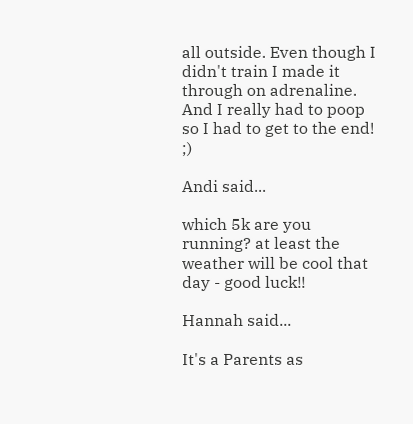all outside. Even though I didn't train I made it through on adrenaline. And I really had to poop so I had to get to the end! ;)

Andi said...

which 5k are you running? at least the weather will be cool that day - good luck!!

Hannah said...

It's a Parents as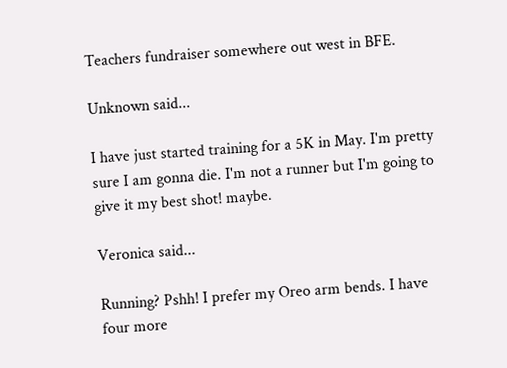Teachers fundraiser somewhere out west in BFE.

Unknown said...

I have just started training for a 5K in May. I'm pretty sure I am gonna die. I'm not a runner but I'm going to give it my best shot! maybe.

Veronica said...

Running? Pshh! I prefer my Oreo arm bends. I have four more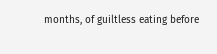months, of guiltless eating before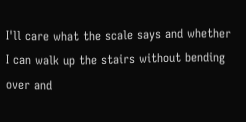I'll care what the scale says and whether I can walk up the stairs without bending over and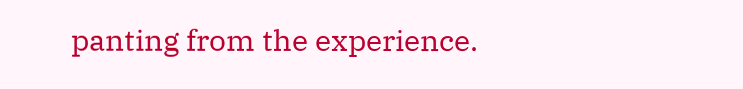panting from the experience.